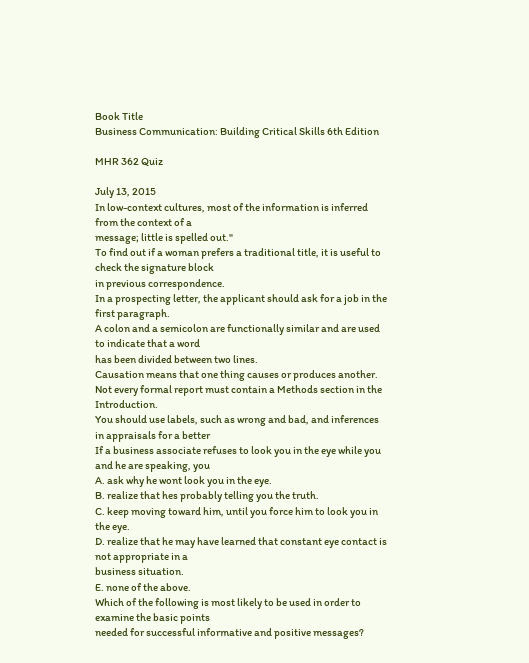Book Title
Business Communication: Building Critical Skills 6th Edition

MHR 362 Quiz

July 13, 2015
In low-context cultures, most of the information is inferred from the context of a
message; little is spelled out."
To find out if a woman prefers a traditional title, it is useful to check the signature block
in previous correspondence.
In a prospecting letter, the applicant should ask for a job in the first paragraph.
A colon and a semicolon are functionally similar and are used to indicate that a word
has been divided between two lines.
Causation means that one thing causes or produces another.
Not every formal report must contain a Methods section in the Introduction.
You should use labels, such as wrong and bad, and inferences in appraisals for a better
If a business associate refuses to look you in the eye while you and he are speaking, you
A. ask why he wont look you in the eye.
B. realize that hes probably telling you the truth.
C. keep moving toward him, until you force him to look you in the eye.
D. realize that he may have learned that constant eye contact is not appropriate in a
business situation.
E. none of the above.
Which of the following is most likely to be used in order to examine the basic points
needed for successful informative and positive messages?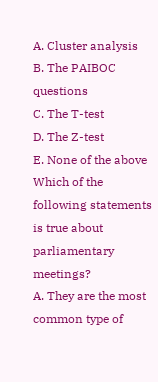A. Cluster analysis
B. The PAIBOC questions
C. The T-test
D. The Z-test
E. None of the above
Which of the following statements is true about parliamentary meetings?
A. They are the most common type of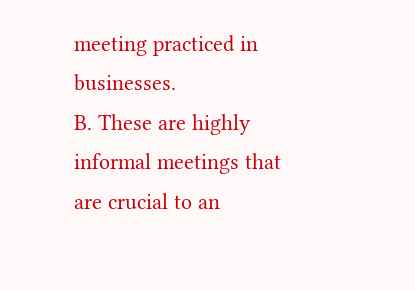meeting practiced in businesses.
B. These are highly informal meetings that are crucial to an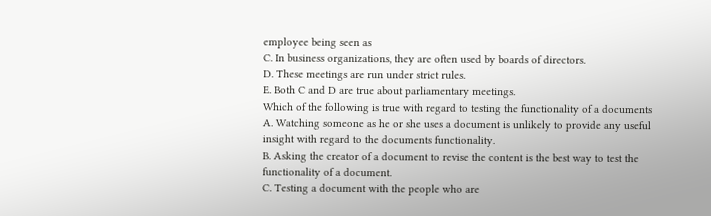employee being seen as
C. In business organizations, they are often used by boards of directors.
D. These meetings are run under strict rules.
E. Both C and D are true about parliamentary meetings.
Which of the following is true with regard to testing the functionality of a documents
A. Watching someone as he or she uses a document is unlikely to provide any useful
insight with regard to the documents functionality.
B. Asking the creator of a document to revise the content is the best way to test the
functionality of a document.
C. Testing a document with the people who are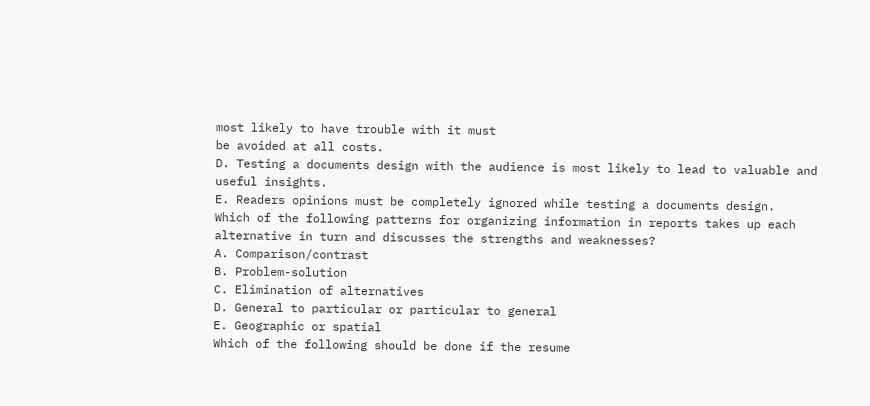most likely to have trouble with it must
be avoided at all costs.
D. Testing a documents design with the audience is most likely to lead to valuable and
useful insights.
E. Readers opinions must be completely ignored while testing a documents design.
Which of the following patterns for organizing information in reports takes up each
alternative in turn and discusses the strengths and weaknesses?
A. Comparison/contrast
B. Problem-solution
C. Elimination of alternatives
D. General to particular or particular to general
E. Geographic or spatial
Which of the following should be done if the resume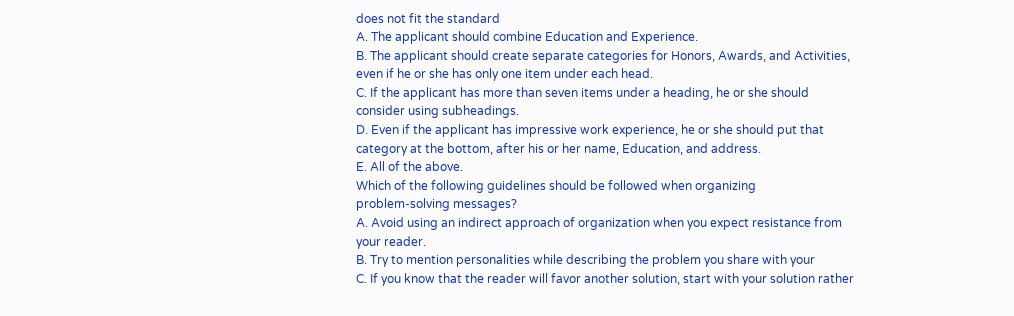does not fit the standard
A. The applicant should combine Education and Experience.
B. The applicant should create separate categories for Honors, Awards, and Activities,
even if he or she has only one item under each head.
C. If the applicant has more than seven items under a heading, he or she should
consider using subheadings.
D. Even if the applicant has impressive work experience, he or she should put that
category at the bottom, after his or her name, Education, and address.
E. All of the above.
Which of the following guidelines should be followed when organizing
problem-solving messages?
A. Avoid using an indirect approach of organization when you expect resistance from
your reader.
B. Try to mention personalities while describing the problem you share with your
C. If you know that the reader will favor another solution, start with your solution rather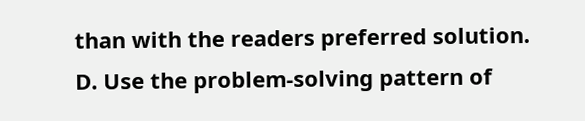than with the readers preferred solution.
D. Use the problem-solving pattern of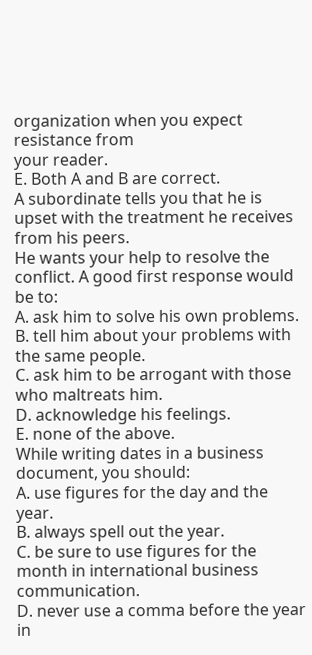organization when you expect resistance from
your reader.
E. Both A and B are correct.
A subordinate tells you that he is upset with the treatment he receives from his peers.
He wants your help to resolve the conflict. A good first response would be to:
A. ask him to solve his own problems.
B. tell him about your problems with the same people.
C. ask him to be arrogant with those who maltreats him.
D. acknowledge his feelings.
E. none of the above.
While writing dates in a business document, you should:
A. use figures for the day and the year.
B. always spell out the year.
C. be sure to use figures for the month in international business communication.
D. never use a comma before the year in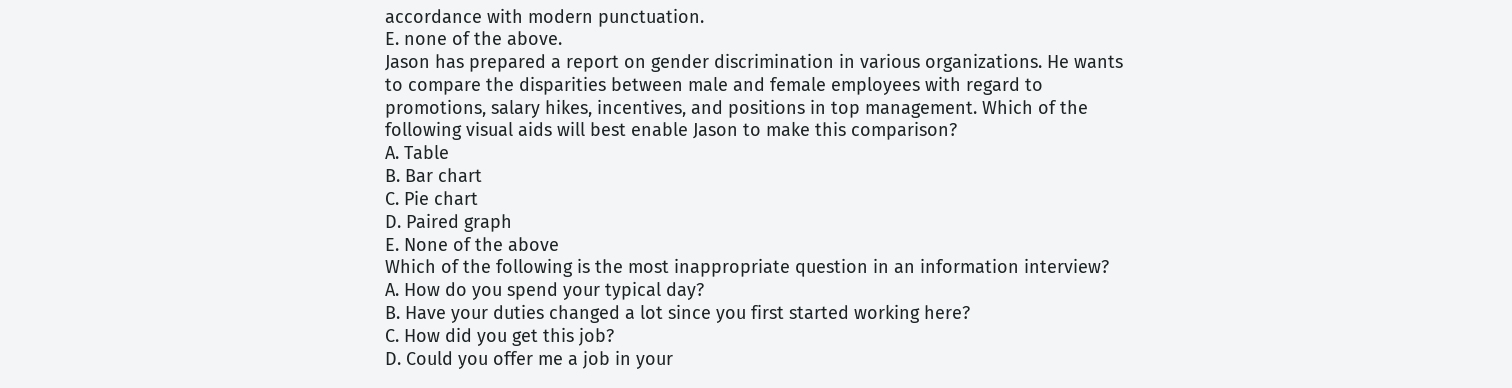accordance with modern punctuation.
E. none of the above.
Jason has prepared a report on gender discrimination in various organizations. He wants
to compare the disparities between male and female employees with regard to
promotions, salary hikes, incentives, and positions in top management. Which of the
following visual aids will best enable Jason to make this comparison?
A. Table
B. Bar chart
C. Pie chart
D. Paired graph
E. None of the above
Which of the following is the most inappropriate question in an information interview?
A. How do you spend your typical day?
B. Have your duties changed a lot since you first started working here?
C. How did you get this job?
D. Could you offer me a job in your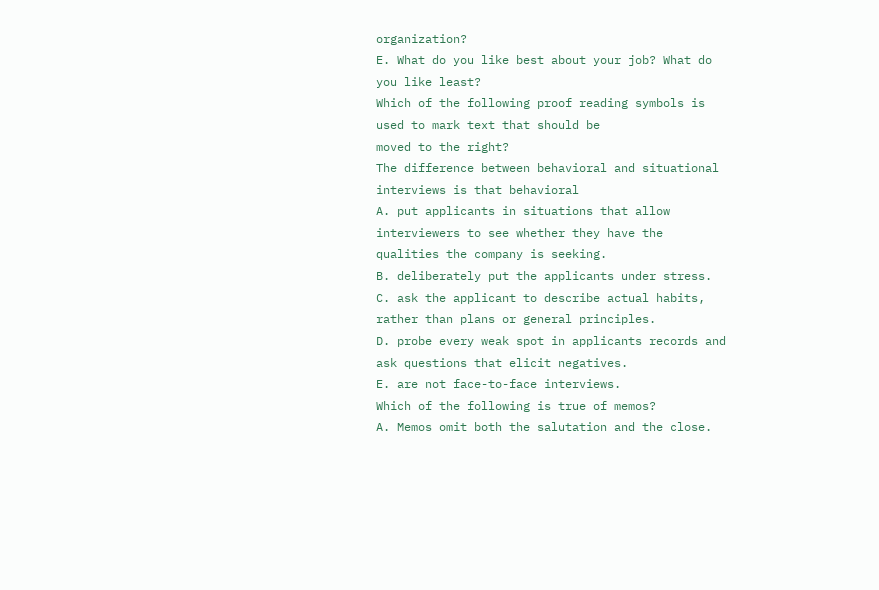organization?
E. What do you like best about your job? What do you like least?
Which of the following proof reading symbols is used to mark text that should be
moved to the right?
The difference between behavioral and situational interviews is that behavioral
A. put applicants in situations that allow interviewers to see whether they have the
qualities the company is seeking.
B. deliberately put the applicants under stress.
C. ask the applicant to describe actual habits, rather than plans or general principles.
D. probe every weak spot in applicants records and ask questions that elicit negatives.
E. are not face-to-face interviews.
Which of the following is true of memos?
A. Memos omit both the salutation and the close.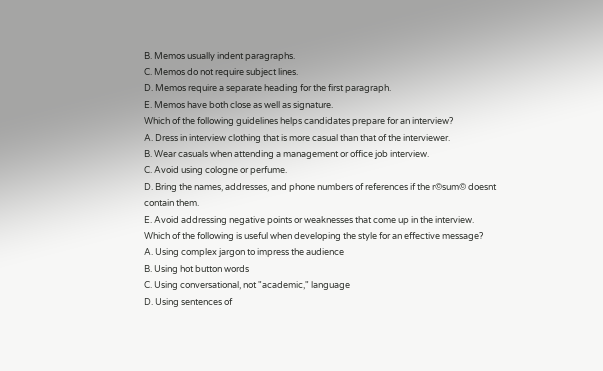B. Memos usually indent paragraphs.
C. Memos do not require subject lines.
D. Memos require a separate heading for the first paragraph.
E. Memos have both close as well as signature.
Which of the following guidelines helps candidates prepare for an interview?
A. Dress in interview clothing that is more casual than that of the interviewer.
B. Wear casuals when attending a management or office job interview.
C. Avoid using cologne or perfume.
D. Bring the names, addresses, and phone numbers of references if the r©sum© doesnt
contain them.
E. Avoid addressing negative points or weaknesses that come up in the interview.
Which of the following is useful when developing the style for an effective message?
A. Using complex jargon to impress the audience
B. Using hot button words
C. Using conversational, not "academic," language
D. Using sentences of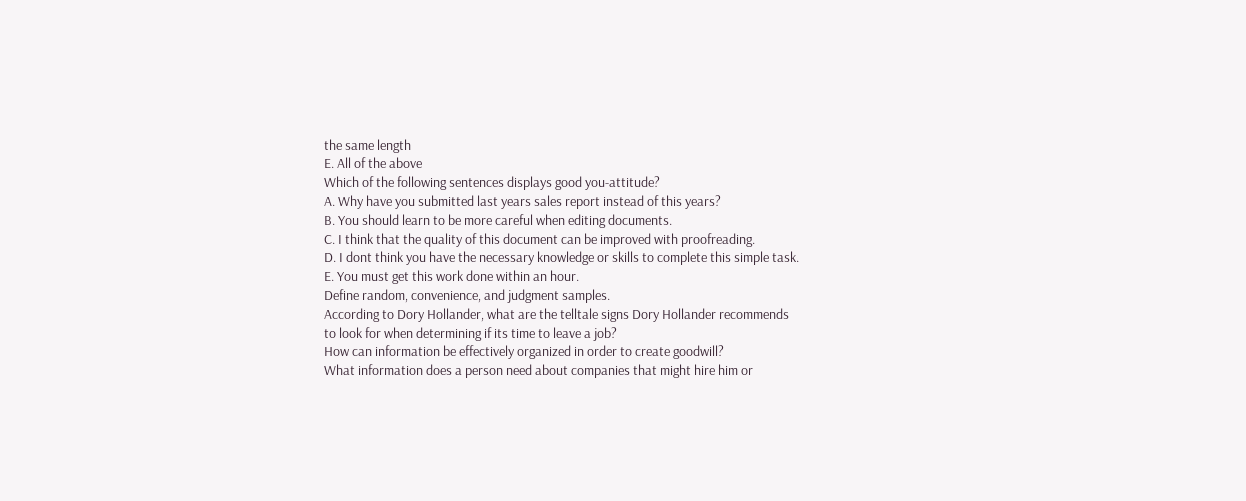the same length
E. All of the above
Which of the following sentences displays good you-attitude?
A. Why have you submitted last years sales report instead of this years?
B. You should learn to be more careful when editing documents.
C. I think that the quality of this document can be improved with proofreading.
D. I dont think you have the necessary knowledge or skills to complete this simple task.
E. You must get this work done within an hour.
Define random, convenience, and judgment samples.
According to Dory Hollander, what are the telltale signs Dory Hollander recommends
to look for when determining if its time to leave a job?
How can information be effectively organized in order to create goodwill?
What information does a person need about companies that might hire him or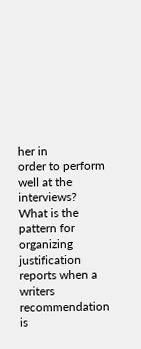her in
order to perform well at the interviews?
What is the pattern for organizing justification reports when a writers recommendation
is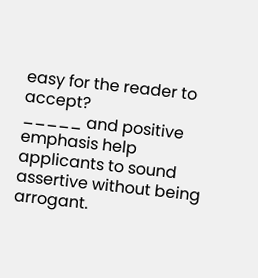easy for the reader to accept?
_____ and positive emphasis help applicants to sound assertive without being arrogant.